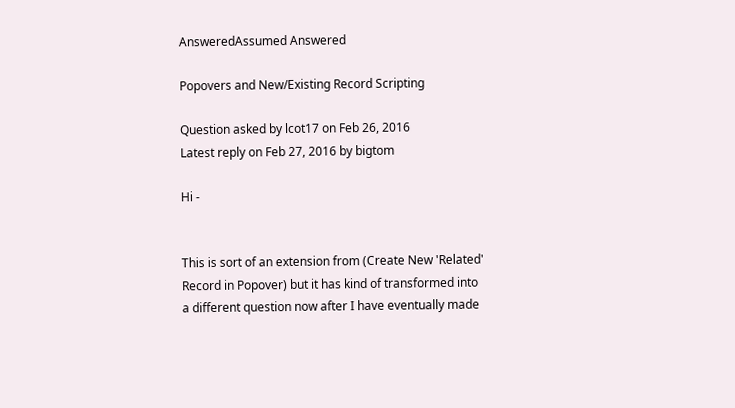AnsweredAssumed Answered

Popovers and New/Existing Record Scripting

Question asked by lcot17 on Feb 26, 2016
Latest reply on Feb 27, 2016 by bigtom

Hi -


This is sort of an extension from (Create New 'Related' Record in Popover) but it has kind of transformed into a different question now after I have eventually made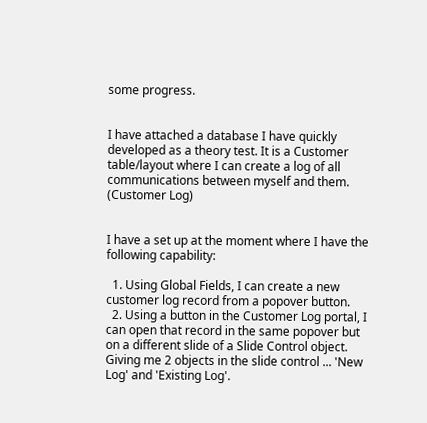some progress.


I have attached a database I have quickly developed as a theory test. It is a Customer table/layout where I can create a log of all communications between myself and them. (Customer Log)


I have a set up at the moment where I have the following capability:

  1. Using Global Fields, I can create a new customer log record from a popover button.
  2. Using a button in the Customer Log portal, I can open that record in the same popover but on a different slide of a Slide Control object. Giving me 2 objects in the slide control ... 'New Log' and 'Existing Log'.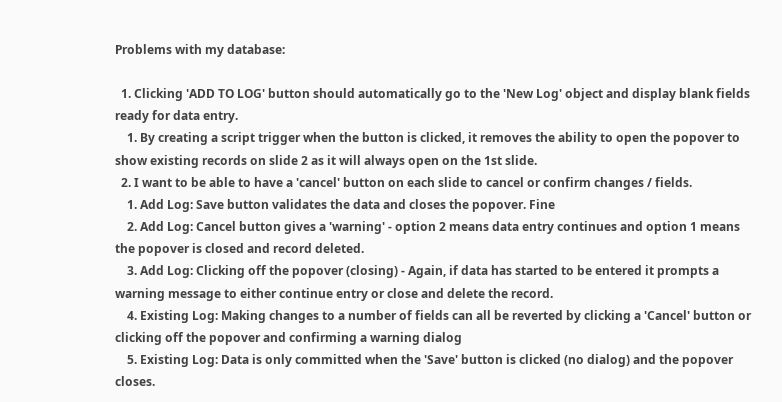Problems with my database:

  1. Clicking 'ADD TO LOG' button should automatically go to the 'New Log' object and display blank fields ready for data entry.
    1. By creating a script trigger when the button is clicked, it removes the ability to open the popover to show existing records on slide 2 as it will always open on the 1st slide.
  2. I want to be able to have a 'cancel' button on each slide to cancel or confirm changes / fields.
    1. Add Log: Save button validates the data and closes the popover. Fine
    2. Add Log: Cancel button gives a 'warning' - option 2 means data entry continues and option 1 means the popover is closed and record deleted.
    3. Add Log: Clicking off the popover (closing) - Again, if data has started to be entered it prompts a warning message to either continue entry or close and delete the record.
    4. Existing Log: Making changes to a number of fields can all be reverted by clicking a 'Cancel' button or clicking off the popover and confirming a warning dialog
    5. Existing Log: Data is only committed when the 'Save' button is clicked (no dialog) and the popover closes.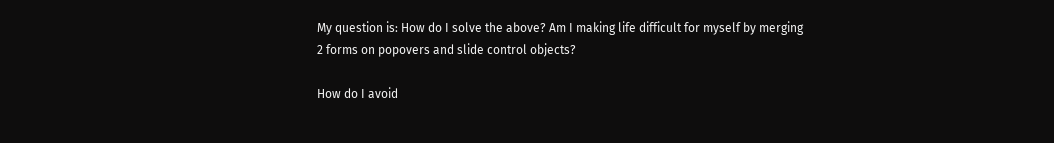My question is: How do I solve the above? Am I making life difficult for myself by merging 2 forms on popovers and slide control objects?

How do I avoid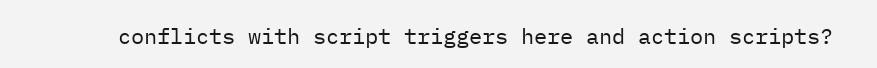conflicts with script triggers here and action scripts?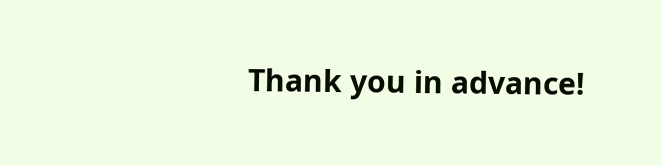Thank you in advance!